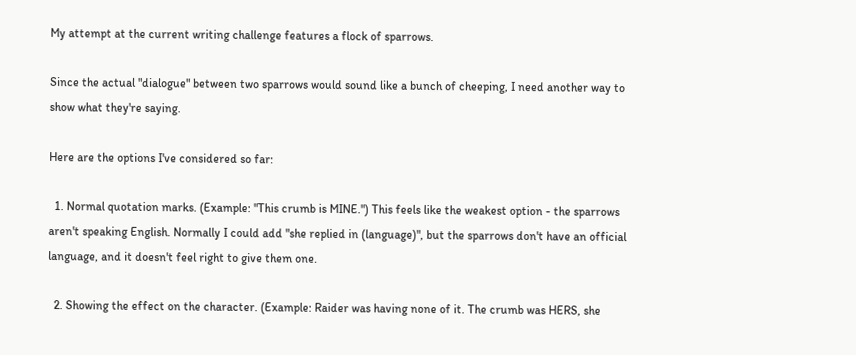My attempt at the current writing challenge features a flock of sparrows.

Since the actual "dialogue" between two sparrows would sound like a bunch of cheeping, I need another way to show what they're saying.

Here are the options I've considered so far:

  1. Normal quotation marks. (Example: "This crumb is MINE.") This feels like the weakest option - the sparrows aren't speaking English. Normally I could add "she replied in (language)", but the sparrows don't have an official language, and it doesn't feel right to give them one.

  2. Showing the effect on the character. (Example: Raider was having none of it. The crumb was HERS, she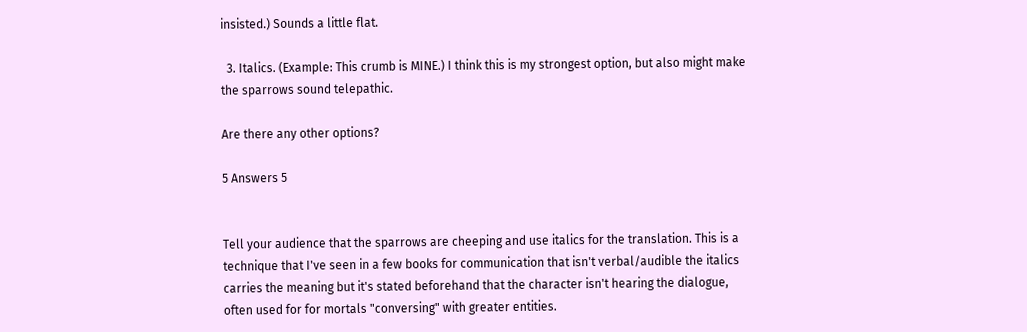insisted.) Sounds a little flat.

  3. Italics. (Example: This crumb is MINE.) I think this is my strongest option, but also might make the sparrows sound telepathic.

Are there any other options?

5 Answers 5


Tell your audience that the sparrows are cheeping and use italics for the translation. This is a technique that I've seen in a few books for communication that isn't verbal/audible the italics carries the meaning but it's stated beforehand that the character isn't hearing the dialogue, often used for for mortals "conversing" with greater entities.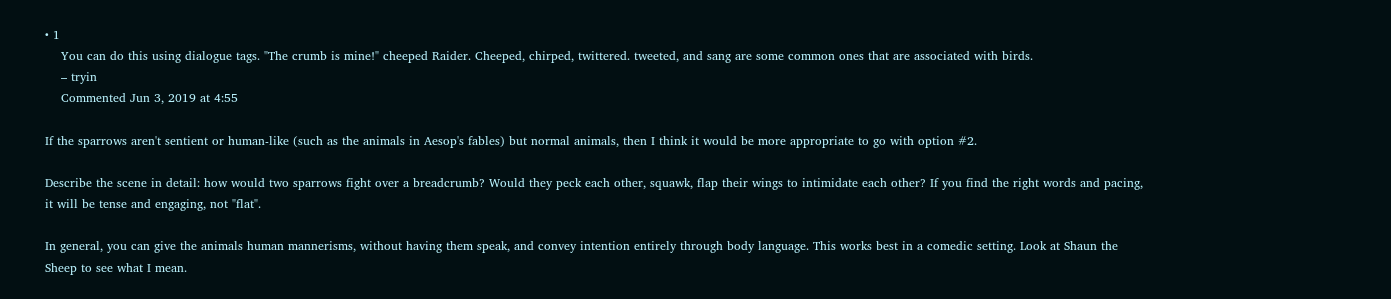• 1
    You can do this using dialogue tags. "The crumb is mine!" cheeped Raider. Cheeped, chirped, twittered. tweeted, and sang are some common ones that are associated with birds.
    – tryin
    Commented Jun 3, 2019 at 4:55

If the sparrows aren't sentient or human-like (such as the animals in Aesop's fables) but normal animals, then I think it would be more appropriate to go with option #2.

Describe the scene in detail: how would two sparrows fight over a breadcrumb? Would they peck each other, squawk, flap their wings to intimidate each other? If you find the right words and pacing, it will be tense and engaging, not "flat".

In general, you can give the animals human mannerisms, without having them speak, and convey intention entirely through body language. This works best in a comedic setting. Look at Shaun the Sheep to see what I mean.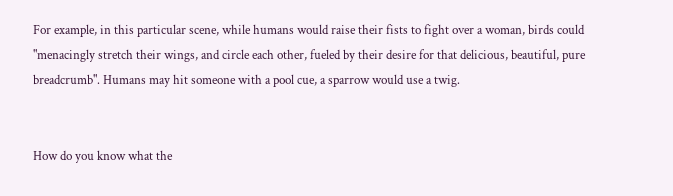For example, in this particular scene, while humans would raise their fists to fight over a woman, birds could "menacingly stretch their wings, and circle each other, fueled by their desire for that delicious, beautiful, pure breadcrumb". Humans may hit someone with a pool cue, a sparrow would use a twig.


How do you know what the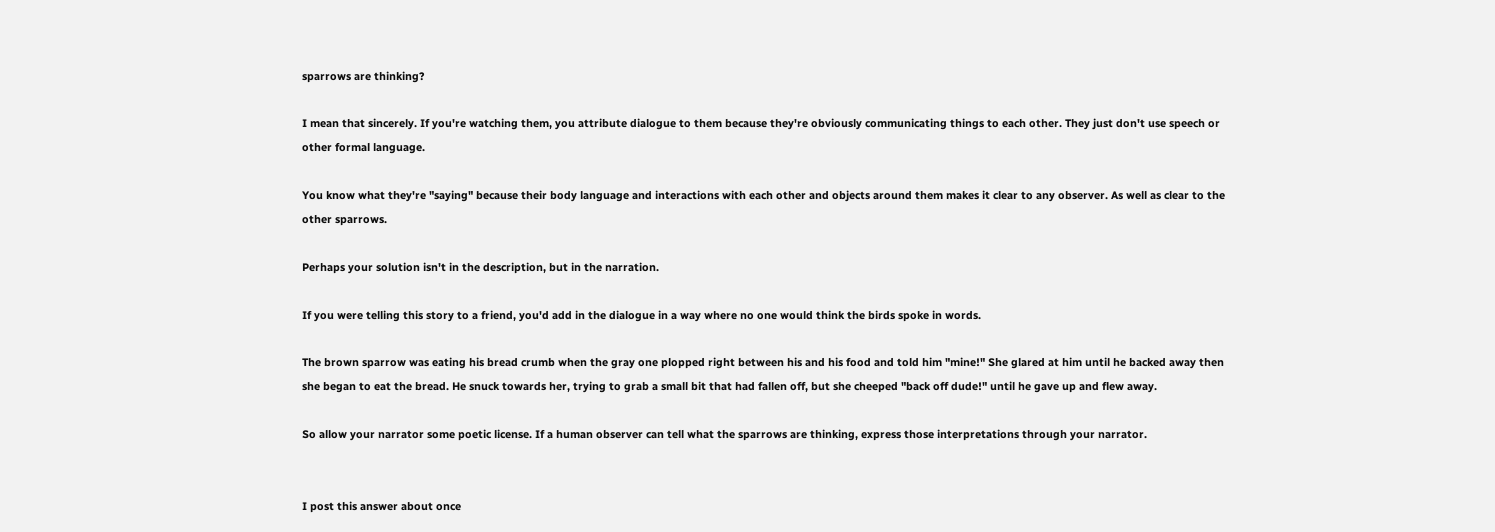sparrows are thinking?

I mean that sincerely. If you're watching them, you attribute dialogue to them because they're obviously communicating things to each other. They just don't use speech or other formal language.

You know what they're "saying" because their body language and interactions with each other and objects around them makes it clear to any observer. As well as clear to the other sparrows.

Perhaps your solution isn't in the description, but in the narration.

If you were telling this story to a friend, you'd add in the dialogue in a way where no one would think the birds spoke in words.

The brown sparrow was eating his bread crumb when the gray one plopped right between his and his food and told him "mine!" She glared at him until he backed away then she began to eat the bread. He snuck towards her, trying to grab a small bit that had fallen off, but she cheeped "back off dude!" until he gave up and flew away.

So allow your narrator some poetic license. If a human observer can tell what the sparrows are thinking, express those interpretations through your narrator.


I post this answer about once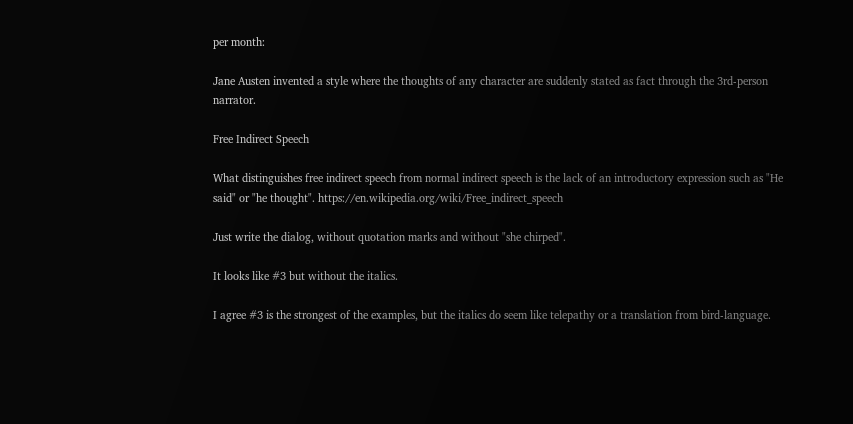per month:

Jane Austen invented a style where the thoughts of any character are suddenly stated as fact through the 3rd-person narrator.

Free Indirect Speech

What distinguishes free indirect speech from normal indirect speech is the lack of an introductory expression such as "He said" or "he thought". https://en.wikipedia.org/wiki/Free_indirect_speech

Just write the dialog, without quotation marks and without "she chirped".

It looks like #3 but without the italics.

I agree #3 is the strongest of the examples, but the italics do seem like telepathy or a translation from bird-language.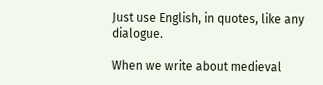Just use English, in quotes, like any dialogue.

When we write about medieval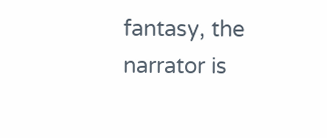fantasy, the narrator is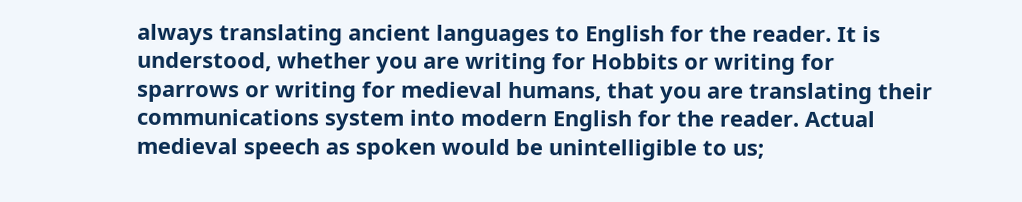always translating ancient languages to English for the reader. It is understood, whether you are writing for Hobbits or writing for sparrows or writing for medieval humans, that you are translating their communications system into modern English for the reader. Actual medieval speech as spoken would be unintelligible to us;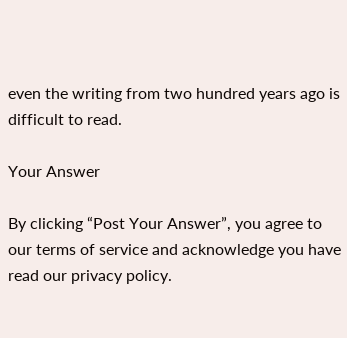even the writing from two hundred years ago is difficult to read.

Your Answer

By clicking “Post Your Answer”, you agree to our terms of service and acknowledge you have read our privacy policy.